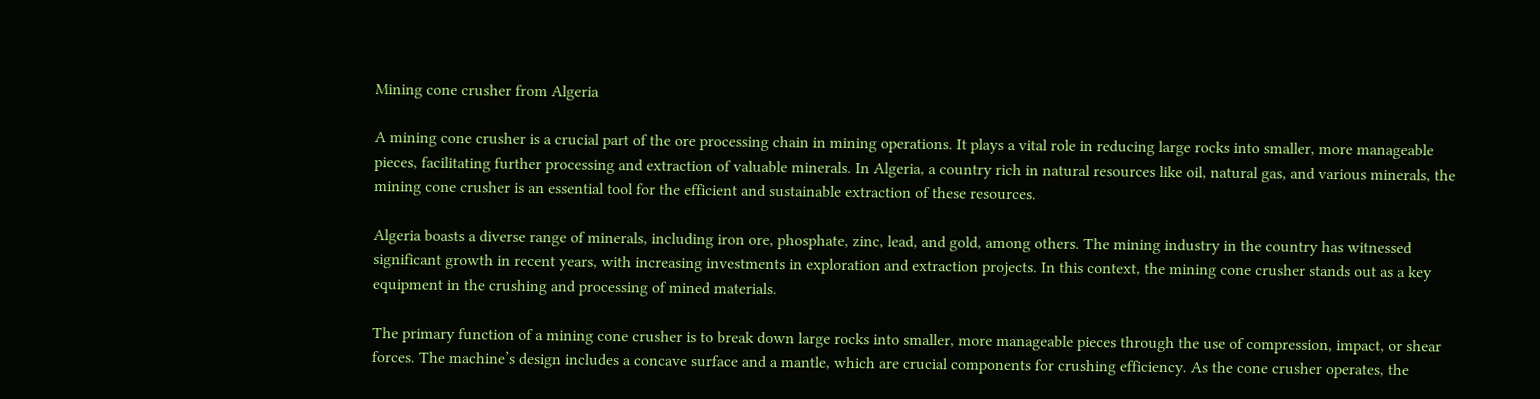Mining cone crusher from Algeria

A mining cone crusher is a crucial part of the ore processing chain in mining operations. It plays a vital role in reducing large rocks into smaller, more manageable pieces, facilitating further processing and extraction of valuable minerals. In Algeria, a country rich in natural resources like oil, natural gas, and various minerals, the mining cone crusher is an essential tool for the efficient and sustainable extraction of these resources.

Algeria boasts a diverse range of minerals, including iron ore, phosphate, zinc, lead, and gold, among others. The mining industry in the country has witnessed significant growth in recent years, with increasing investments in exploration and extraction projects. In this context, the mining cone crusher stands out as a key equipment in the crushing and processing of mined materials.

The primary function of a mining cone crusher is to break down large rocks into smaller, more manageable pieces through the use of compression, impact, or shear forces. The machine’s design includes a concave surface and a mantle, which are crucial components for crushing efficiency. As the cone crusher operates, the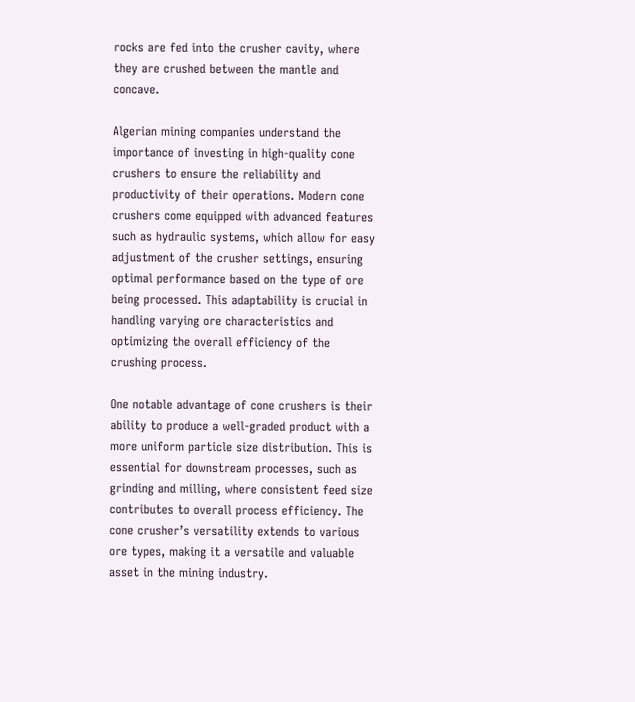rocks are fed into the crusher cavity, where they are crushed between the mantle and concave.

Algerian mining companies understand the importance of investing in high-quality cone crushers to ensure the reliability and productivity of their operations. Modern cone crushers come equipped with advanced features such as hydraulic systems, which allow for easy adjustment of the crusher settings, ensuring optimal performance based on the type of ore being processed. This adaptability is crucial in handling varying ore characteristics and optimizing the overall efficiency of the crushing process.

One notable advantage of cone crushers is their ability to produce a well-graded product with a more uniform particle size distribution. This is essential for downstream processes, such as grinding and milling, where consistent feed size contributes to overall process efficiency. The cone crusher’s versatility extends to various ore types, making it a versatile and valuable asset in the mining industry.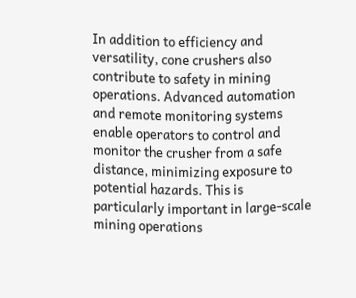In addition to efficiency and versatility, cone crushers also contribute to safety in mining operations. Advanced automation and remote monitoring systems enable operators to control and monitor the crusher from a safe distance, minimizing exposure to potential hazards. This is particularly important in large-scale mining operations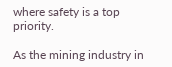where safety is a top priority.

As the mining industry in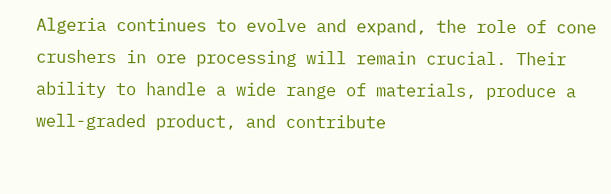Algeria continues to evolve and expand, the role of cone crushers in ore processing will remain crucial. Their ability to handle a wide range of materials, produce a well-graded product, and contribute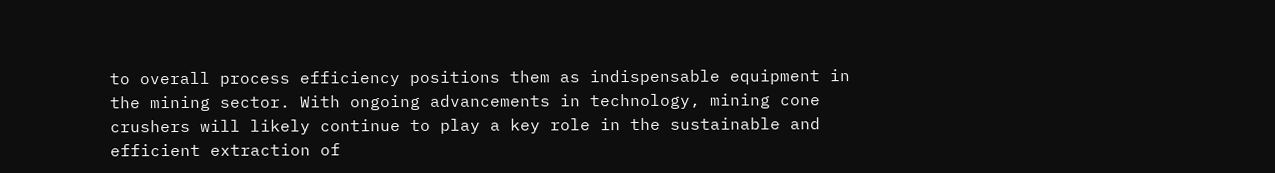to overall process efficiency positions them as indispensable equipment in the mining sector. With ongoing advancements in technology, mining cone crushers will likely continue to play a key role in the sustainable and efficient extraction of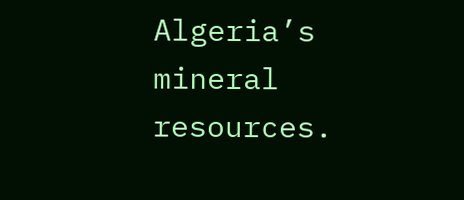Algeria’s mineral resources.